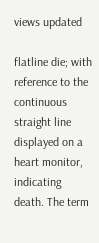views updated

flatline die; with reference to the continuous straight line displayed on a heart monitor, indicating death. The term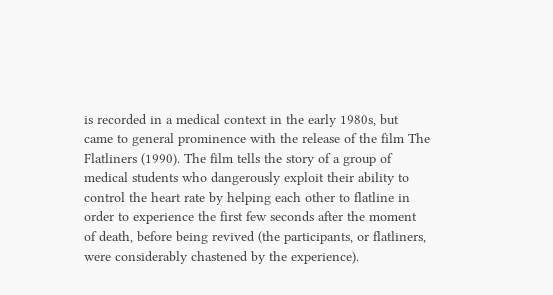is recorded in a medical context in the early 1980s, but came to general prominence with the release of the film The Flatliners (1990). The film tells the story of a group of medical students who dangerously exploit their ability to control the heart rate by helping each other to flatline in order to experience the first few seconds after the moment of death, before being revived (the participants, or flatliners, were considerably chastened by the experience).